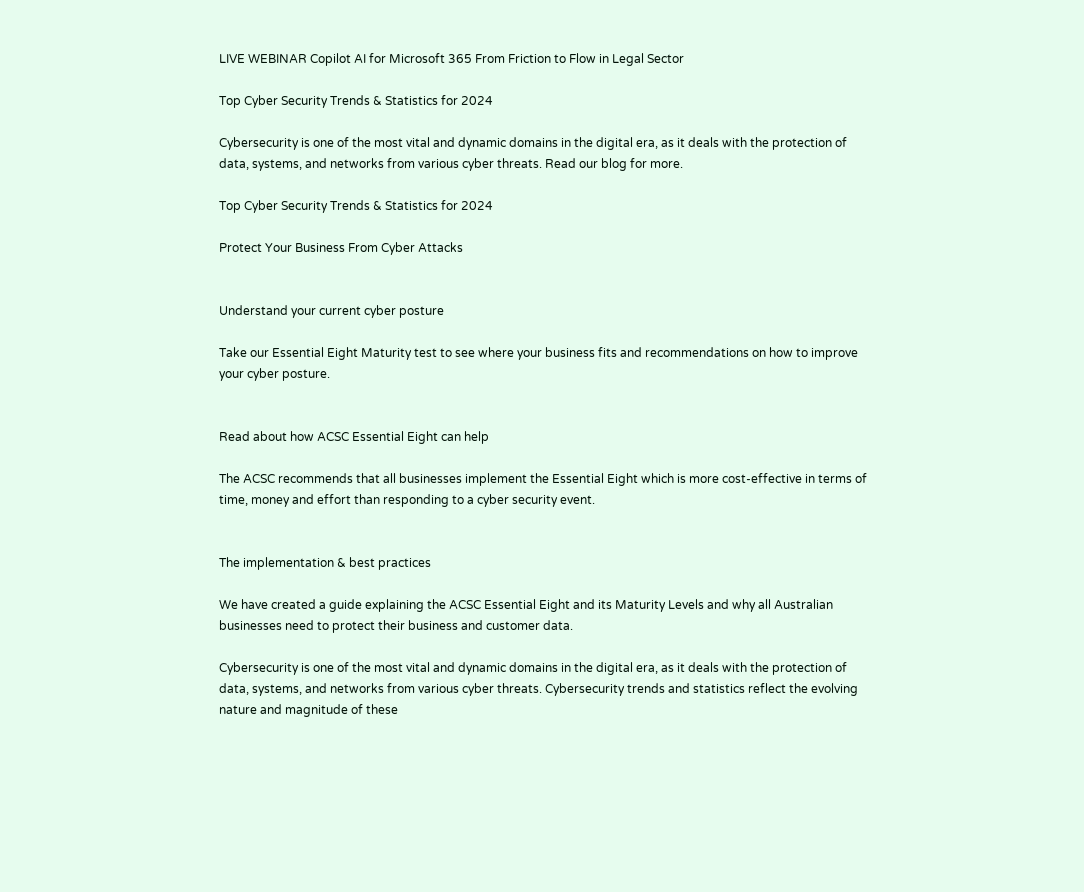LIVE WEBINAR Copilot AI for Microsoft 365 From Friction to Flow in Legal Sector

Top Cyber Security Trends & Statistics for 2024

Cybersecurity is one of the most vital and dynamic domains in the digital era, as it deals with the protection of data, systems, and networks from various cyber threats. Read our blog for more.

Top Cyber Security Trends & Statistics for 2024

Protect Your Business From Cyber Attacks


Understand your current cyber posture

Take our Essential Eight Maturity test to see where your business fits and recommendations on how to improve your cyber posture.


Read about how ACSC Essential Eight can help

The ACSC recommends that all businesses implement the Essential Eight which is more cost-effective in terms of time, money and effort than responding to a cyber security event.


The implementation & best practices

We have created a guide explaining the ACSC Essential Eight and its Maturity Levels and why all Australian businesses need to protect their business and customer data.

Cybersecurity is one of the most vital and dynamic domains in the digital era, as it deals with the protection of data, systems, and networks from various cyber threats. Cybersecurity trends and statistics reflect the evolving nature and magnitude of these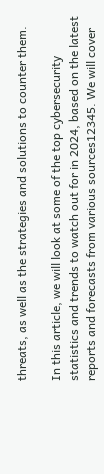threats, as well as the strategies and solutions to counter them.

In this article, we will look at some of the top cybersecurity statistics and trends to watch out for in 2024, based on the latest reports and forecasts from various sources12345. We will cover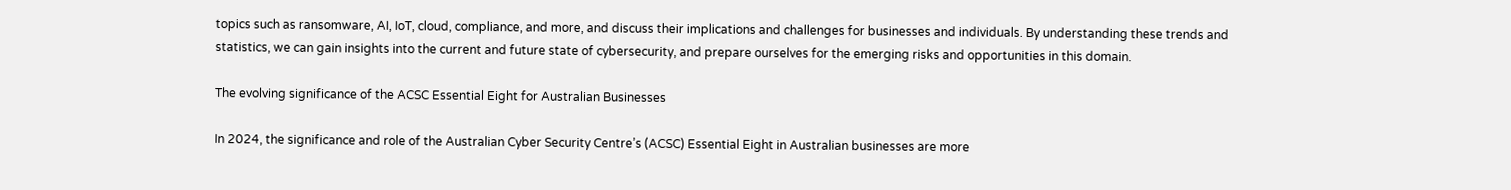topics such as ransomware, AI, IoT, cloud, compliance, and more, and discuss their implications and challenges for businesses and individuals. By understanding these trends and statistics, we can gain insights into the current and future state of cybersecurity, and prepare ourselves for the emerging risks and opportunities in this domain.

The evolving significance of the ACSC Essential Eight for Australian Businesses

In 2024, the significance and role of the Australian Cyber Security Centre’s (ACSC) Essential Eight in Australian businesses are more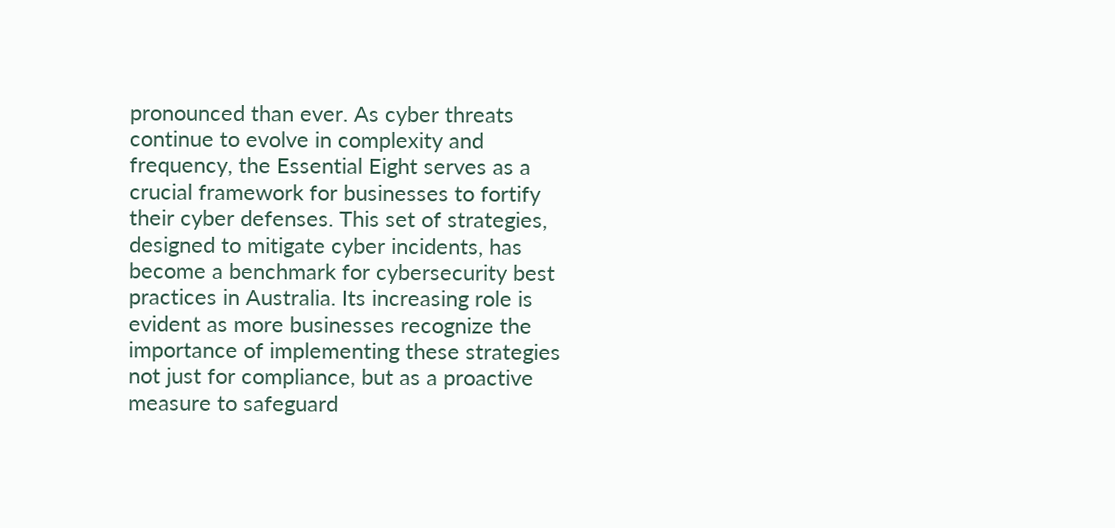pronounced than ever. As cyber threats continue to evolve in complexity and frequency, the Essential Eight serves as a crucial framework for businesses to fortify their cyber defenses. This set of strategies, designed to mitigate cyber incidents, has become a benchmark for cybersecurity best practices in Australia. Its increasing role is evident as more businesses recognize the importance of implementing these strategies not just for compliance, but as a proactive measure to safeguard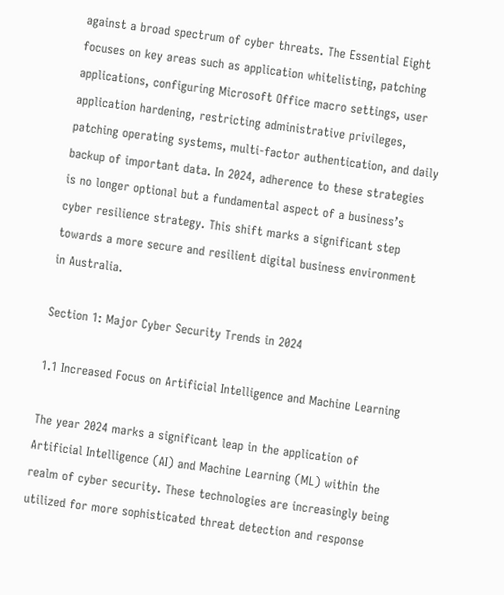against a broad spectrum of cyber threats. The Essential Eight focuses on key areas such as application whitelisting, patching applications, configuring Microsoft Office macro settings, user application hardening, restricting administrative privileges, patching operating systems, multi-factor authentication, and daily backup of important data. In 2024, adherence to these strategies is no longer optional but a fundamental aspect of a business’s cyber resilience strategy. This shift marks a significant step towards a more secure and resilient digital business environment in Australia.

Section 1: Major Cyber Security Trends in 2024

1.1 Increased Focus on Artificial Intelligence and Machine Learning

The year 2024 marks a significant leap in the application of Artificial Intelligence (AI) and Machine Learning (ML) within the realm of cyber security. These technologies are increasingly being utilized for more sophisticated threat detection and response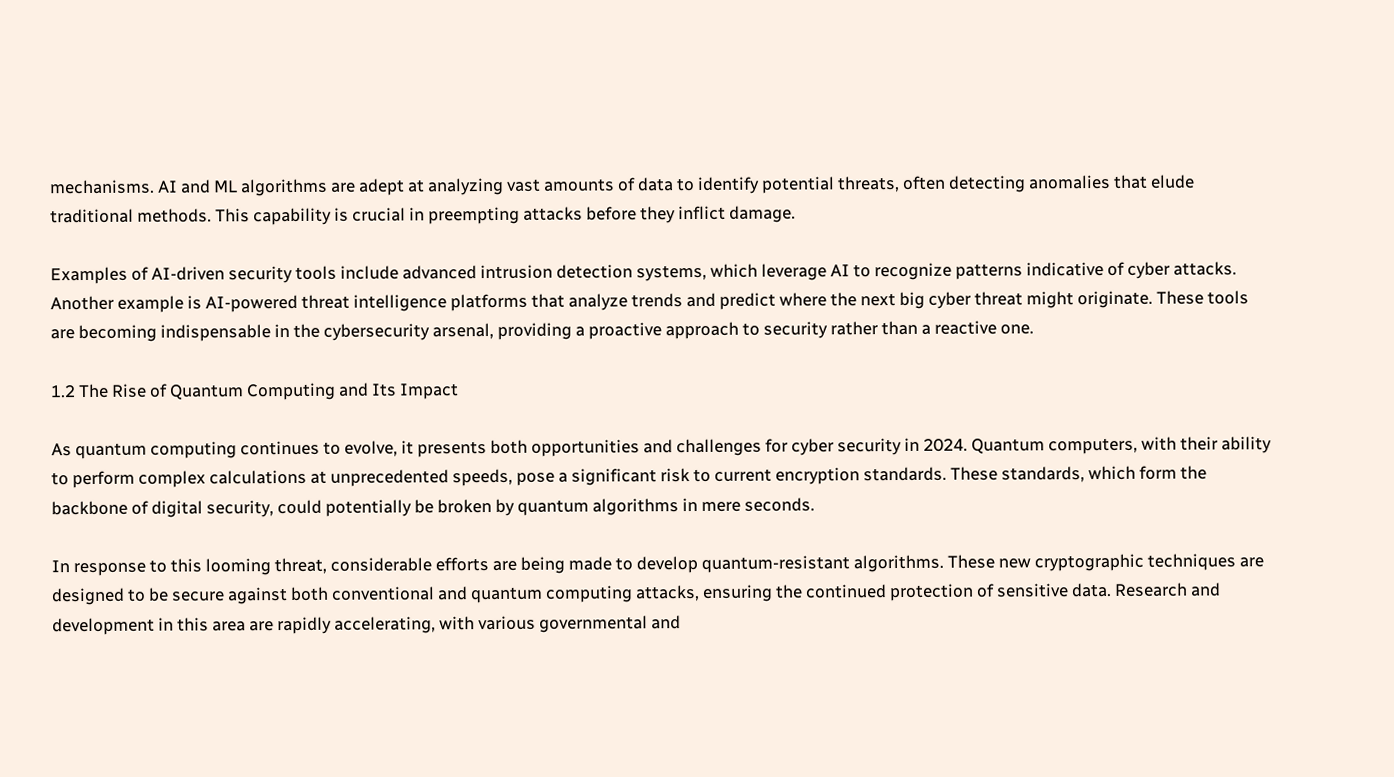mechanisms. AI and ML algorithms are adept at analyzing vast amounts of data to identify potential threats, often detecting anomalies that elude traditional methods. This capability is crucial in preempting attacks before they inflict damage.

Examples of AI-driven security tools include advanced intrusion detection systems, which leverage AI to recognize patterns indicative of cyber attacks. Another example is AI-powered threat intelligence platforms that analyze trends and predict where the next big cyber threat might originate. These tools are becoming indispensable in the cybersecurity arsenal, providing a proactive approach to security rather than a reactive one.

1.2 The Rise of Quantum Computing and Its Impact

As quantum computing continues to evolve, it presents both opportunities and challenges for cyber security in 2024. Quantum computers, with their ability to perform complex calculations at unprecedented speeds, pose a significant risk to current encryption standards. These standards, which form the backbone of digital security, could potentially be broken by quantum algorithms in mere seconds.

In response to this looming threat, considerable efforts are being made to develop quantum-resistant algorithms. These new cryptographic techniques are designed to be secure against both conventional and quantum computing attacks, ensuring the continued protection of sensitive data. Research and development in this area are rapidly accelerating, with various governmental and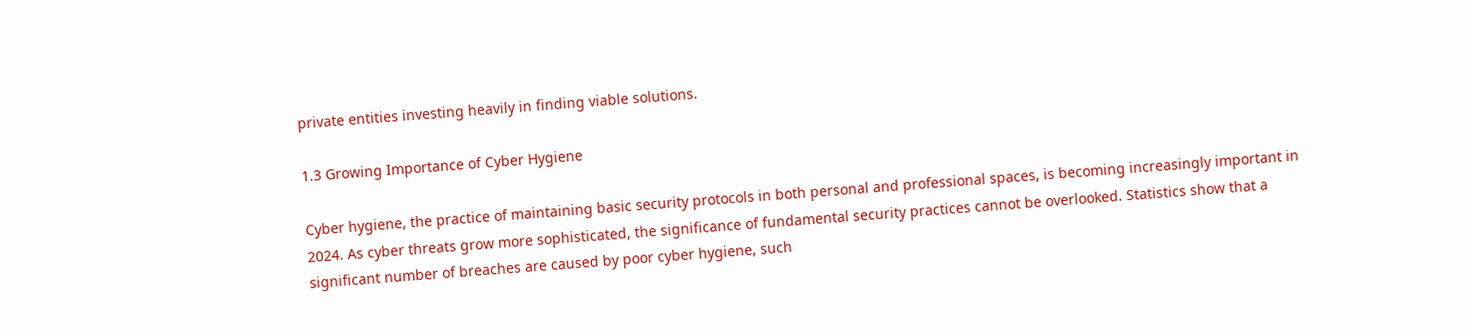private entities investing heavily in finding viable solutions.

1.3 Growing Importance of Cyber Hygiene

Cyber hygiene, the practice of maintaining basic security protocols in both personal and professional spaces, is becoming increasingly important in 2024. As cyber threats grow more sophisticated, the significance of fundamental security practices cannot be overlooked. Statistics show that a significant number of breaches are caused by poor cyber hygiene, such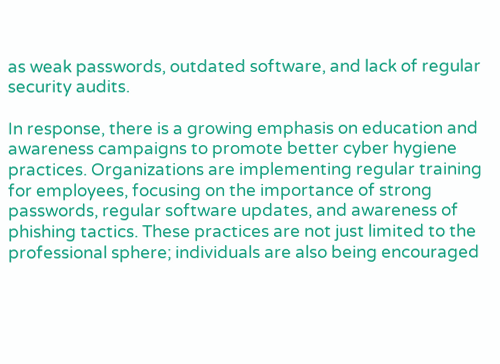as weak passwords, outdated software, and lack of regular security audits.

In response, there is a growing emphasis on education and awareness campaigns to promote better cyber hygiene practices. Organizations are implementing regular training for employees, focusing on the importance of strong passwords, regular software updates, and awareness of phishing tactics. These practices are not just limited to the professional sphere; individuals are also being encouraged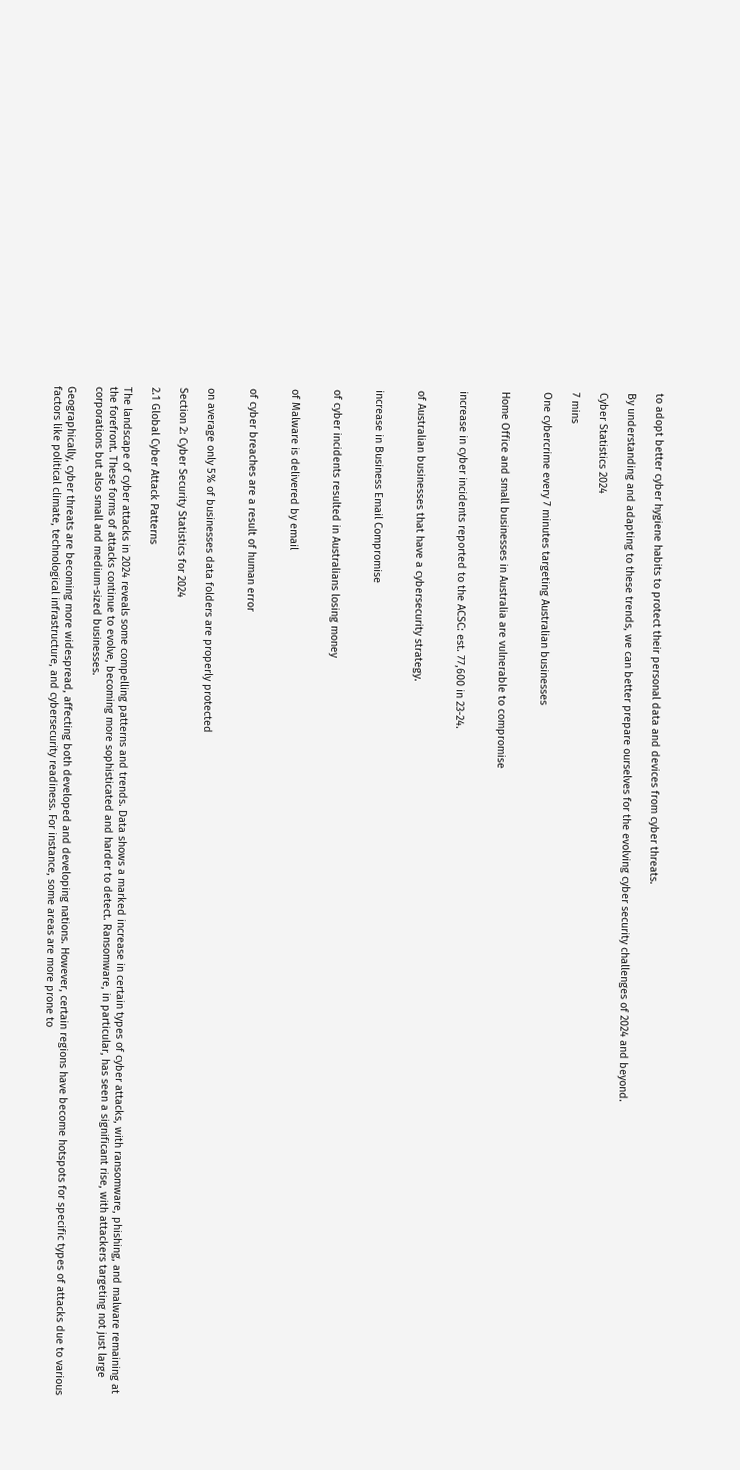to adopt better cyber hygiene habits to protect their personal data and devices from cyber threats.

By understanding and adapting to these trends, we can better prepare ourselves for the evolving cyber security challenges of 2024 and beyond.

Cyber Statistics 2024

7 mins

One cybercrime every 7 minutes targeting Australian businesses


Home Office and small businesses in Australia are vulnerable to compromise


increase in cyber incidents reported to the ACSC: est. 77,600 in 23-24.


of Australian businesses that have a cybersecurity strategy.


increase in Business Email Compromise


of cyber incidents resulted in Australians losing money


of Malware is delivered by email


of cyber breaches are a result of human error


on average only 5% of businesses data folders are properly protected

Section 2: Cyber Security Statistics for 2024

2.1 Global Cyber Attack Patterns

The landscape of cyber attacks in 2024 reveals some compelling patterns and trends. Data shows a marked increase in certain types of cyber attacks, with ransomware, phishing, and malware remaining at the forefront. These forms of attacks continue to evolve, becoming more sophisticated and harder to detect. Ransomware, in particular, has seen a significant rise, with attackers targeting not just large corporations but also small and medium-sized businesses.

Geographically, cyber threats are becoming more widespread, affecting both developed and developing nations. However, certain regions have become hotspots for specific types of attacks due to various factors like political climate, technological infrastructure, and cybersecurity readiness. For instance, some areas are more prone to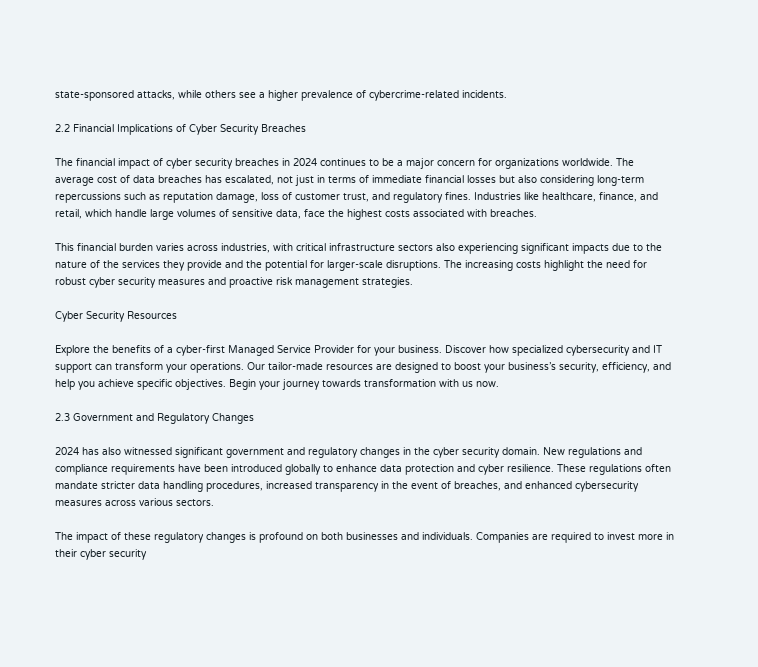state-sponsored attacks, while others see a higher prevalence of cybercrime-related incidents.

2.2 Financial Implications of Cyber Security Breaches

The financial impact of cyber security breaches in 2024 continues to be a major concern for organizations worldwide. The average cost of data breaches has escalated, not just in terms of immediate financial losses but also considering long-term repercussions such as reputation damage, loss of customer trust, and regulatory fines. Industries like healthcare, finance, and retail, which handle large volumes of sensitive data, face the highest costs associated with breaches.

This financial burden varies across industries, with critical infrastructure sectors also experiencing significant impacts due to the nature of the services they provide and the potential for larger-scale disruptions. The increasing costs highlight the need for robust cyber security measures and proactive risk management strategies.

Cyber Security Resources

Explore the benefits of a cyber-first Managed Service Provider for your business. Discover how specialized cybersecurity and IT support can transform your operations. Our tailor-made resources are designed to boost your business’s security, efficiency, and help you achieve specific objectives. Begin your journey towards transformation with us now.

2.3 Government and Regulatory Changes

2024 has also witnessed significant government and regulatory changes in the cyber security domain. New regulations and compliance requirements have been introduced globally to enhance data protection and cyber resilience. These regulations often mandate stricter data handling procedures, increased transparency in the event of breaches, and enhanced cybersecurity measures across various sectors.

The impact of these regulatory changes is profound on both businesses and individuals. Companies are required to invest more in their cyber security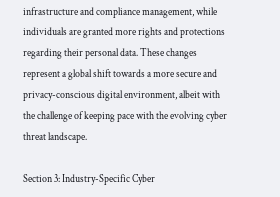infrastructure and compliance management, while individuals are granted more rights and protections regarding their personal data. These changes represent a global shift towards a more secure and privacy-conscious digital environment, albeit with the challenge of keeping pace with the evolving cyber threat landscape.

Section 3: Industry-Specific Cyber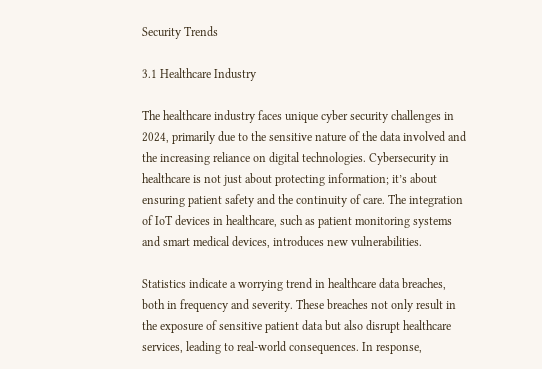Security Trends

3.1 Healthcare Industry

The healthcare industry faces unique cyber security challenges in 2024, primarily due to the sensitive nature of the data involved and the increasing reliance on digital technologies. Cybersecurity in healthcare is not just about protecting information; it’s about ensuring patient safety and the continuity of care. The integration of IoT devices in healthcare, such as patient monitoring systems and smart medical devices, introduces new vulnerabilities.

Statistics indicate a worrying trend in healthcare data breaches, both in frequency and severity. These breaches not only result in the exposure of sensitive patient data but also disrupt healthcare services, leading to real-world consequences. In response,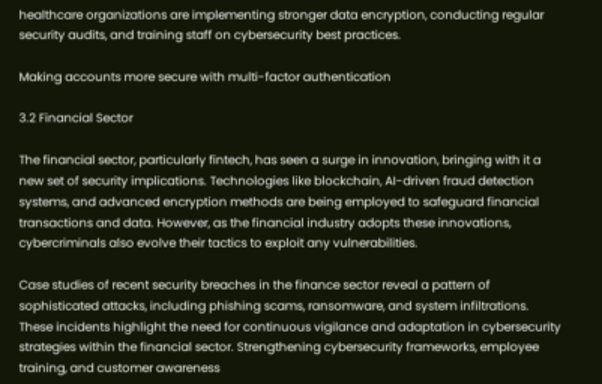healthcare organizations are implementing stronger data encryption, conducting regular security audits, and training staff on cybersecurity best practices.

Making accounts more secure with multi-factor authentication

3.2 Financial Sector

The financial sector, particularly fintech, has seen a surge in innovation, bringing with it a new set of security implications. Technologies like blockchain, AI-driven fraud detection systems, and advanced encryption methods are being employed to safeguard financial transactions and data. However, as the financial industry adopts these innovations, cybercriminals also evolve their tactics to exploit any vulnerabilities.

Case studies of recent security breaches in the finance sector reveal a pattern of sophisticated attacks, including phishing scams, ransomware, and system infiltrations. These incidents highlight the need for continuous vigilance and adaptation in cybersecurity strategies within the financial sector. Strengthening cybersecurity frameworks, employee training, and customer awareness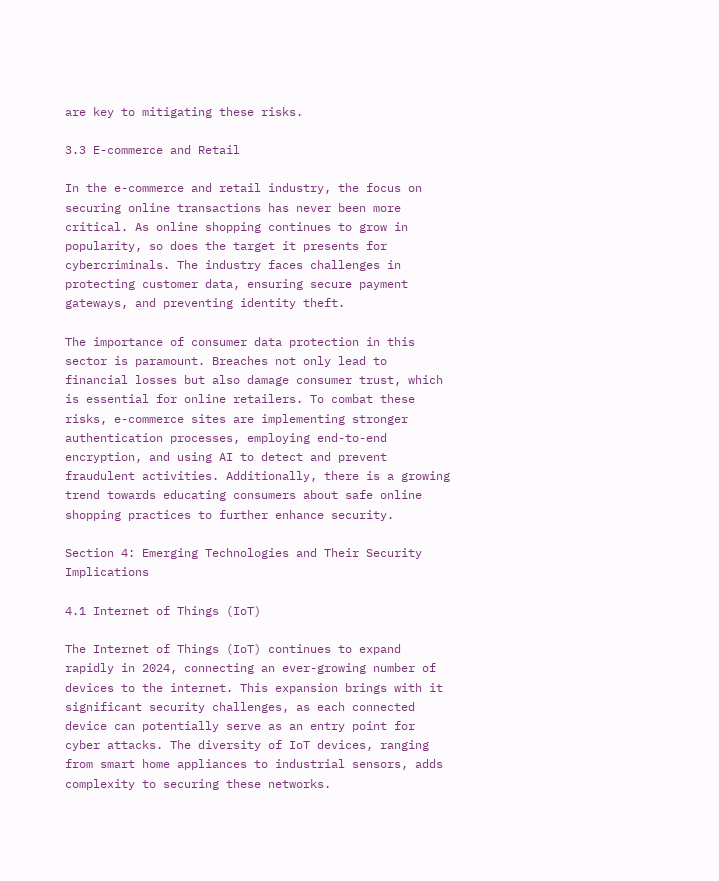are key to mitigating these risks.

3.3 E-commerce and Retail

In the e-commerce and retail industry, the focus on securing online transactions has never been more critical. As online shopping continues to grow in popularity, so does the target it presents for cybercriminals. The industry faces challenges in protecting customer data, ensuring secure payment gateways, and preventing identity theft.

The importance of consumer data protection in this sector is paramount. Breaches not only lead to financial losses but also damage consumer trust, which is essential for online retailers. To combat these risks, e-commerce sites are implementing stronger authentication processes, employing end-to-end encryption, and using AI to detect and prevent fraudulent activities. Additionally, there is a growing trend towards educating consumers about safe online shopping practices to further enhance security.

Section 4: Emerging Technologies and Their Security Implications

4.1 Internet of Things (IoT)

The Internet of Things (IoT) continues to expand rapidly in 2024, connecting an ever-growing number of devices to the internet. This expansion brings with it significant security challenges, as each connected device can potentially serve as an entry point for cyber attacks. The diversity of IoT devices, ranging from smart home appliances to industrial sensors, adds complexity to securing these networks.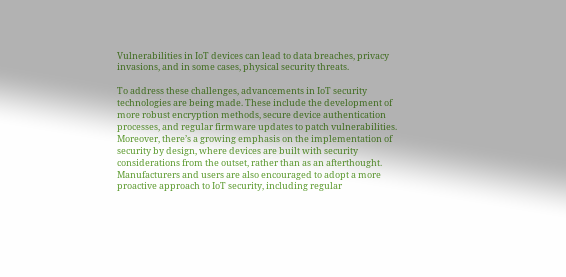Vulnerabilities in IoT devices can lead to data breaches, privacy invasions, and in some cases, physical security threats.

To address these challenges, advancements in IoT security technologies are being made. These include the development of more robust encryption methods, secure device authentication processes, and regular firmware updates to patch vulnerabilities. Moreover, there’s a growing emphasis on the implementation of security by design, where devices are built with security considerations from the outset, rather than as an afterthought. Manufacturers and users are also encouraged to adopt a more proactive approach to IoT security, including regular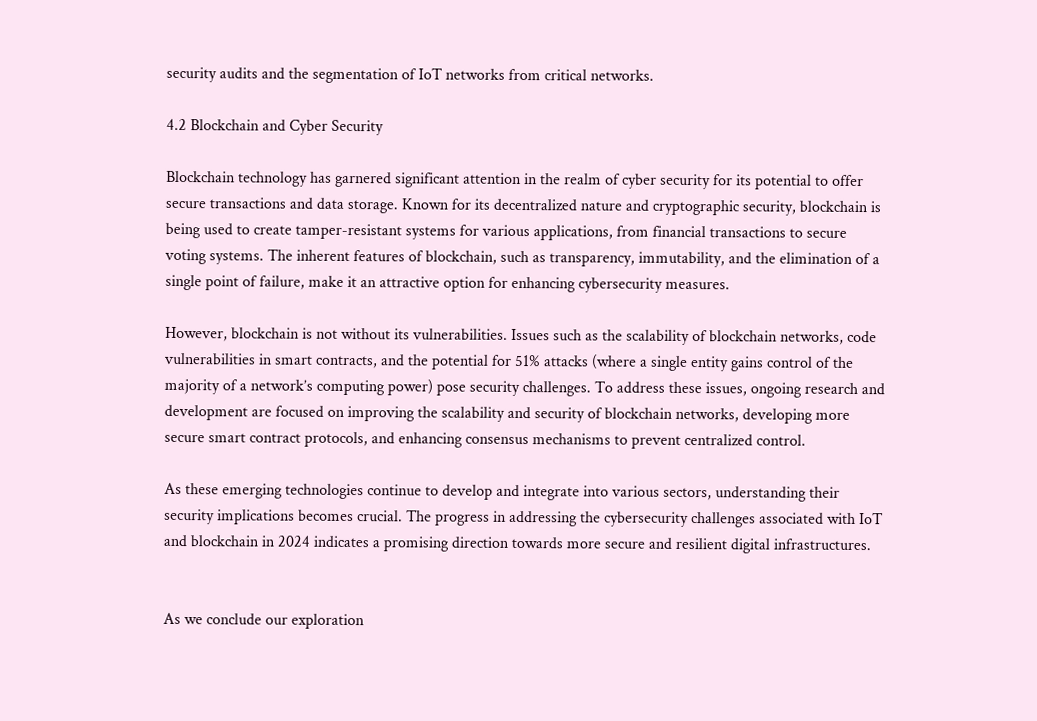security audits and the segmentation of IoT networks from critical networks.

4.2 Blockchain and Cyber Security

Blockchain technology has garnered significant attention in the realm of cyber security for its potential to offer secure transactions and data storage. Known for its decentralized nature and cryptographic security, blockchain is being used to create tamper-resistant systems for various applications, from financial transactions to secure voting systems. The inherent features of blockchain, such as transparency, immutability, and the elimination of a single point of failure, make it an attractive option for enhancing cybersecurity measures.

However, blockchain is not without its vulnerabilities. Issues such as the scalability of blockchain networks, code vulnerabilities in smart contracts, and the potential for 51% attacks (where a single entity gains control of the majority of a network’s computing power) pose security challenges. To address these issues, ongoing research and development are focused on improving the scalability and security of blockchain networks, developing more secure smart contract protocols, and enhancing consensus mechanisms to prevent centralized control.

As these emerging technologies continue to develop and integrate into various sectors, understanding their security implications becomes crucial. The progress in addressing the cybersecurity challenges associated with IoT and blockchain in 2024 indicates a promising direction towards more secure and resilient digital infrastructures.


As we conclude our exploration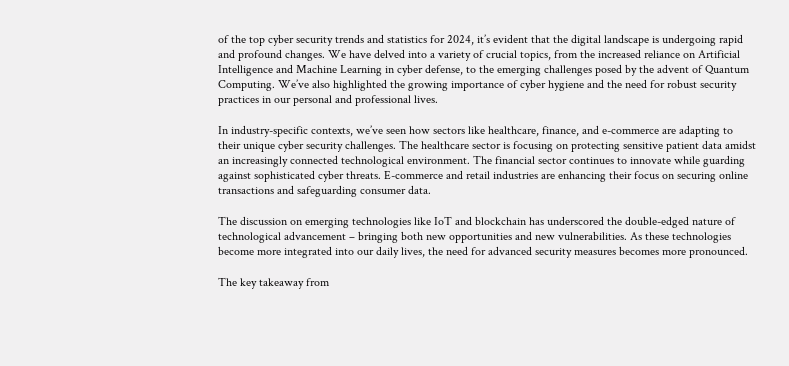of the top cyber security trends and statistics for 2024, it’s evident that the digital landscape is undergoing rapid and profound changes. We have delved into a variety of crucial topics, from the increased reliance on Artificial Intelligence and Machine Learning in cyber defense, to the emerging challenges posed by the advent of Quantum Computing. We’ve also highlighted the growing importance of cyber hygiene and the need for robust security practices in our personal and professional lives.

In industry-specific contexts, we’ve seen how sectors like healthcare, finance, and e-commerce are adapting to their unique cyber security challenges. The healthcare sector is focusing on protecting sensitive patient data amidst an increasingly connected technological environment. The financial sector continues to innovate while guarding against sophisticated cyber threats. E-commerce and retail industries are enhancing their focus on securing online transactions and safeguarding consumer data.

The discussion on emerging technologies like IoT and blockchain has underscored the double-edged nature of technological advancement – bringing both new opportunities and new vulnerabilities. As these technologies become more integrated into our daily lives, the need for advanced security measures becomes more pronounced.

The key takeaway from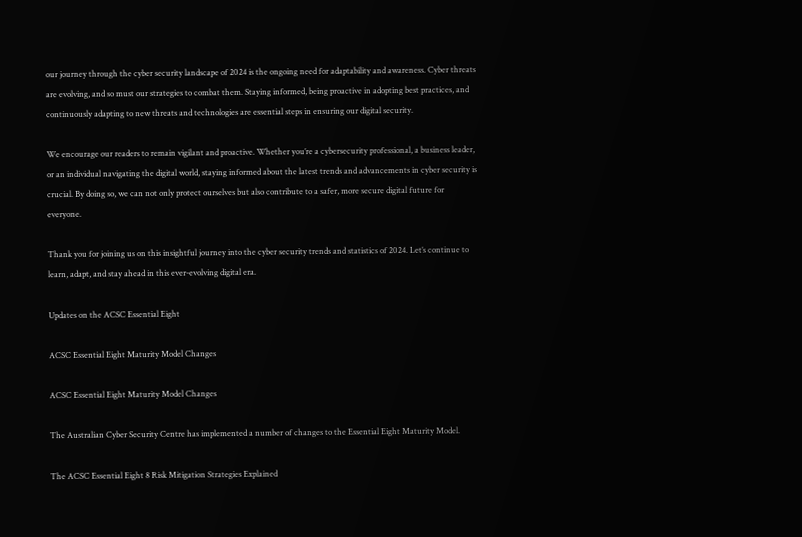our journey through the cyber security landscape of 2024 is the ongoing need for adaptability and awareness. Cyber threats are evolving, and so must our strategies to combat them. Staying informed, being proactive in adopting best practices, and continuously adapting to new threats and technologies are essential steps in ensuring our digital security.

We encourage our readers to remain vigilant and proactive. Whether you’re a cybersecurity professional, a business leader, or an individual navigating the digital world, staying informed about the latest trends and advancements in cyber security is crucial. By doing so, we can not only protect ourselves but also contribute to a safer, more secure digital future for everyone.

Thank you for joining us on this insightful journey into the cyber security trends and statistics of 2024. Let’s continue to learn, adapt, and stay ahead in this ever-evolving digital era.

Updates on the ACSC Essential Eight

ACSC Essential Eight Maturity Model Changes

ACSC Essential Eight Maturity Model Changes

The Australian Cyber Security Centre has implemented a number of changes to the Essential Eight Maturity Model.

The ACSC Essential Eight 8 Risk Mitigation Strategies Explained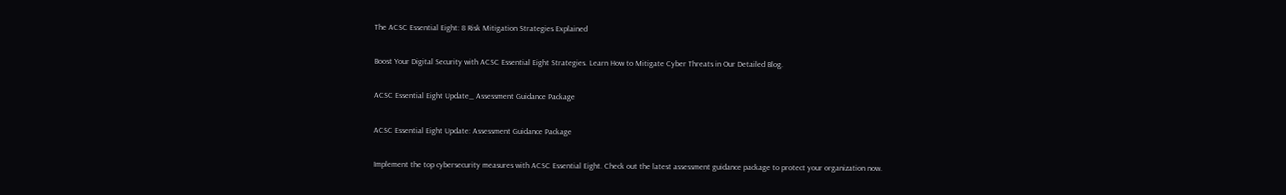The ACSC Essential Eight: 8 Risk Mitigation Strategies Explained

Boost Your Digital Security with ACSC Essential Eight Strategies. Learn How to Mitigate Cyber Threats in Our Detailed Blog.

ACSC Essential Eight Update_ Assessment Guidance Package

ACSC Essential Eight Update: Assessment Guidance Package

Implement the top cybersecurity measures with ACSC Essential Eight. Check out the latest assessment guidance package to protect your organization now.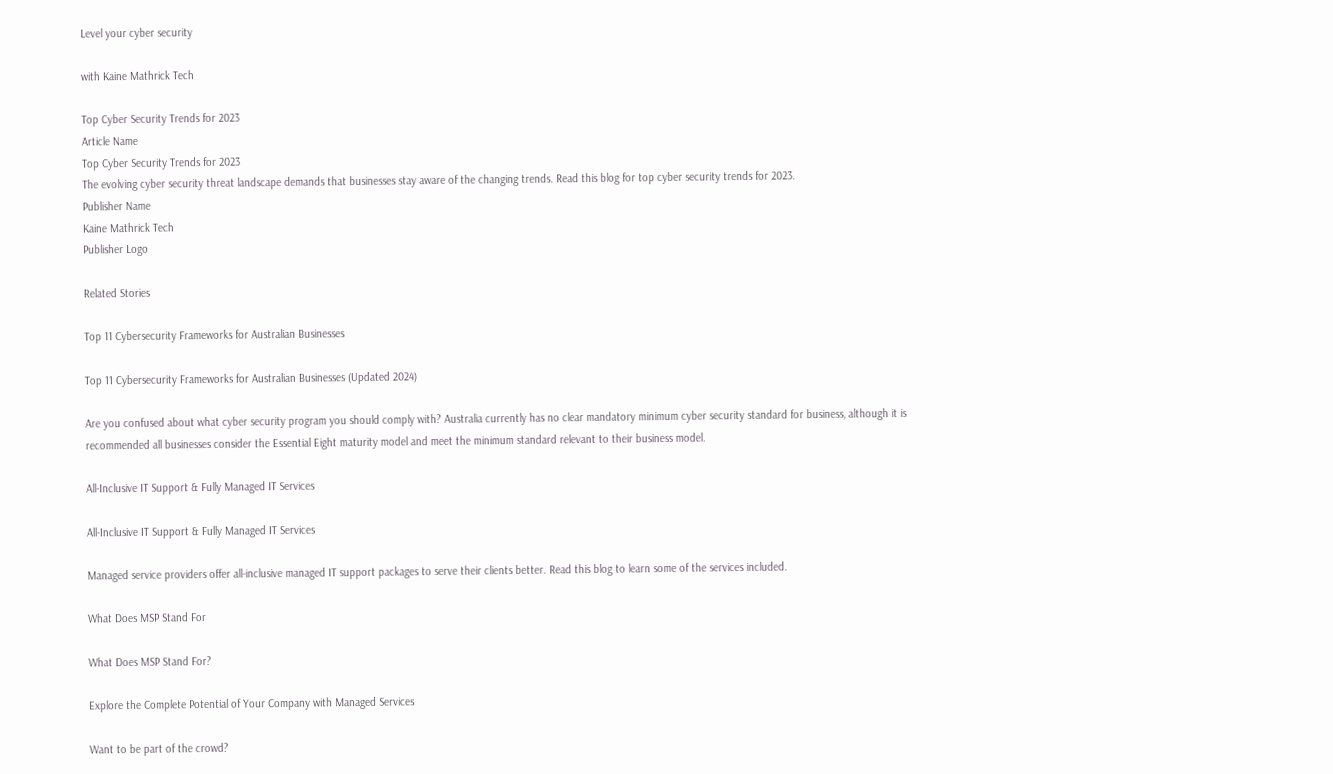Level your cyber security

with Kaine Mathrick Tech

Top Cyber Security Trends for 2023
Article Name
Top Cyber Security Trends for 2023
The evolving cyber security threat landscape demands that businesses stay aware of the changing trends. Read this blog for top cyber security trends for 2023.
Publisher Name
Kaine Mathrick Tech
Publisher Logo

Related Stories

Top 11 Cybersecurity Frameworks for Australian Businesses

Top 11 Cybersecurity Frameworks for Australian Businesses (Updated 2024)

Are you confused about what cyber security program you should comply with? Australia currently has no clear mandatory minimum cyber security standard for business, although it is recommended all businesses consider the Essential Eight maturity model and meet the minimum standard relevant to their business model.

All-Inclusive IT Support & Fully Managed IT Services

All-Inclusive IT Support & Fully Managed IT Services

Managed service providers offer all-inclusive managed IT support packages to serve their clients better. Read this blog to learn some of the services included.

What Does MSP Stand For

What Does MSP Stand For?

Explore the Complete Potential of Your Company with Managed Services

Want to be part of the crowd?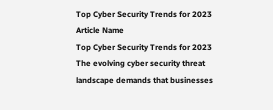Top Cyber Security Trends for 2023
Article Name
Top Cyber Security Trends for 2023
The evolving cyber security threat landscape demands that businesses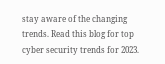stay aware of the changing trends. Read this blog for top cyber security trends for 2023.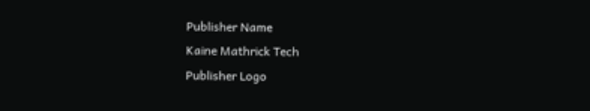Publisher Name
Kaine Mathrick Tech
Publisher Logo